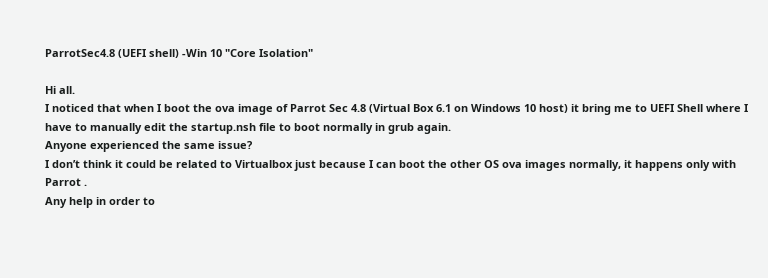ParrotSec4.8 (UEFI shell) -Win 10 "Core Isolation"

Hi all.
I noticed that when I boot the ova image of Parrot Sec 4.8 (Virtual Box 6.1 on Windows 10 host) it bring me to UEFI Shell where I have to manually edit the startup.nsh file to boot normally in grub again.
Anyone experienced the same issue?
I don’t think it could be related to Virtualbox just because I can boot the other OS ova images normally, it happens only with Parrot .
Any help in order to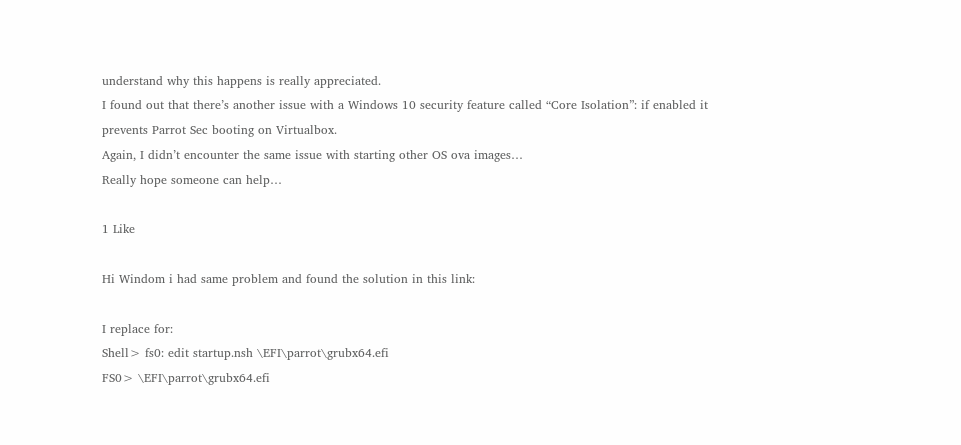understand why this happens is really appreciated.
I found out that there’s another issue with a Windows 10 security feature called “Core Isolation”: if enabled it prevents Parrot Sec booting on Virtualbox.
Again, I didn’t encounter the same issue with starting other OS ova images…
Really hope someone can help…

1 Like

Hi Windom i had same problem and found the solution in this link:

I replace for:
Shell> fs0: edit startup.nsh \EFI\parrot\grubx64.efi
FS0> \EFI\parrot\grubx64.efi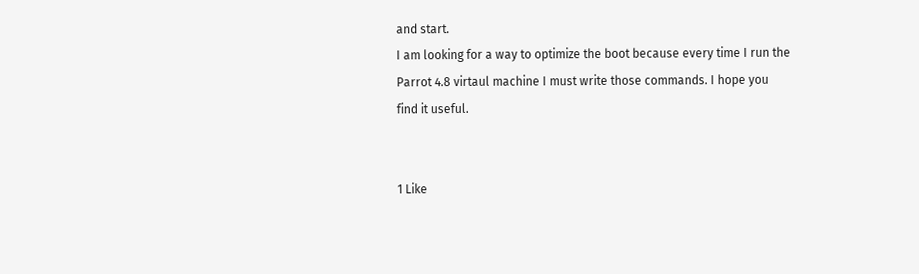and start.
I am looking for a way to optimize the boot because every time I run the Parrot 4.8 virtaul machine I must write those commands. I hope you find it useful.


1 Like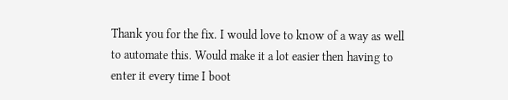Thank you for the fix. I would love to know of a way as well to automate this. Would make it a lot easier then having to enter it every time I boot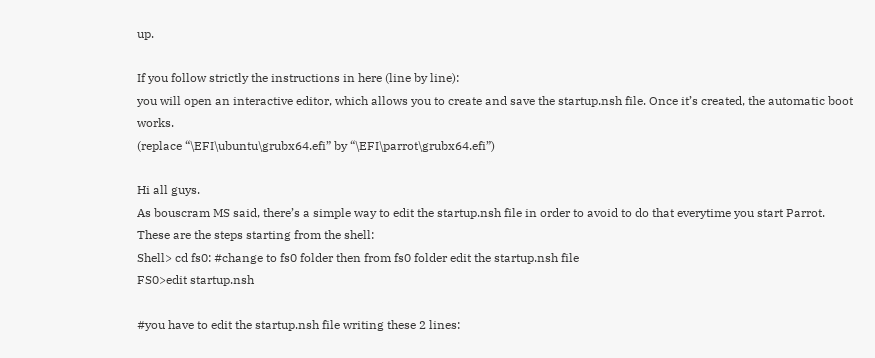up.

If you follow strictly the instructions in here (line by line):
you will open an interactive editor, which allows you to create and save the startup.nsh file. Once it’s created, the automatic boot works.
(replace “\EFI\ubuntu\grubx64.efi” by “\EFI\parrot\grubx64.efi”)

Hi all guys.
As bouscram MS said, there’s a simple way to edit the startup.nsh file in order to avoid to do that everytime you start Parrot.
These are the steps starting from the shell:
Shell> cd fs0: #change to fs0 folder then from fs0 folder edit the startup.nsh file
FS0>edit startup.nsh

#you have to edit the startup.nsh file writing these 2 lines: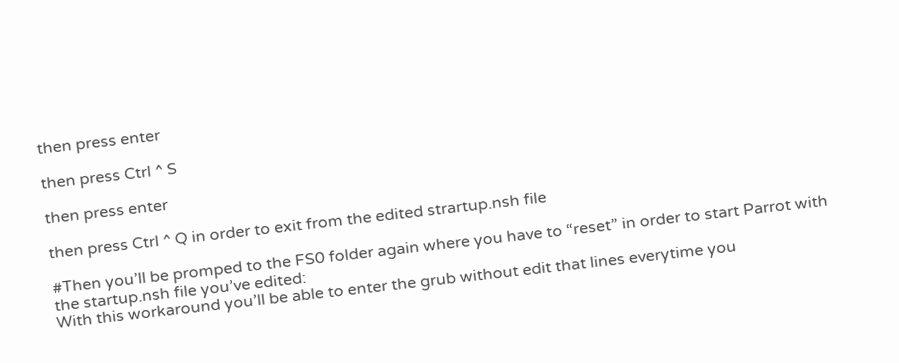then press enter

then press Ctrl ^ S

then press enter

then press Ctrl ^ Q in order to exit from the edited strartup.nsh file

#Then you’ll be promped to the FS0 folder again where you have to “reset” in order to start Parrot with the startup.nsh file you’ve edited:
With this workaround you’ll be able to enter the grub without edit that lines everytime you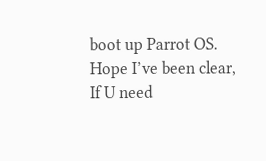boot up Parrot OS.
Hope I’ve been clear, If U need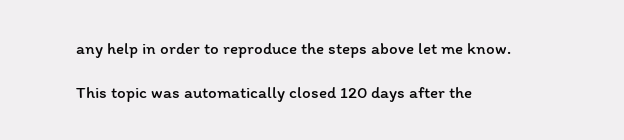any help in order to reproduce the steps above let me know.

This topic was automatically closed 120 days after the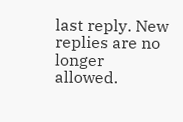last reply. New replies are no longer allowed.